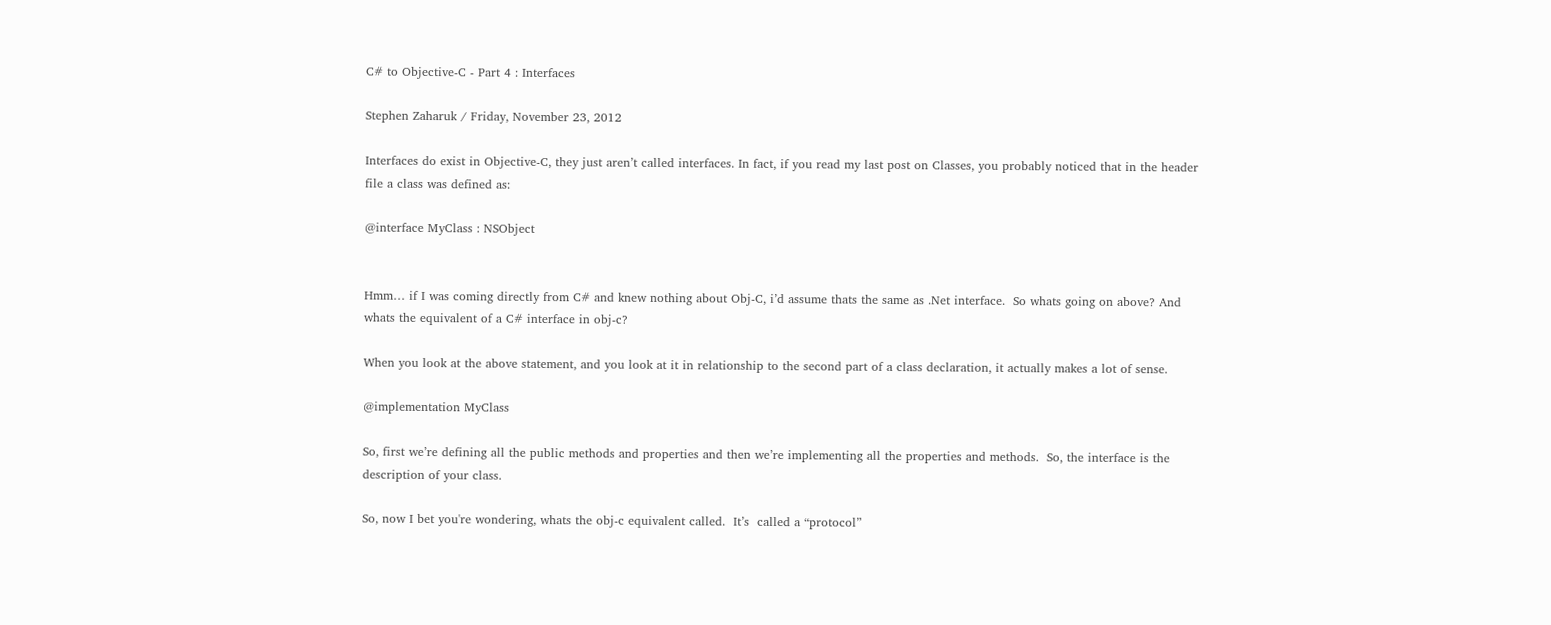C# to Objective-C - Part 4 : Interfaces

Stephen Zaharuk / Friday, November 23, 2012

Interfaces do exist in Objective-C, they just aren’t called interfaces. In fact, if you read my last post on Classes, you probably noticed that in the header file a class was defined as:

@interface MyClass : NSObject


Hmm… if I was coming directly from C# and knew nothing about Obj-C, i’d assume thats the same as .Net interface.  So whats going on above? And whats the equivalent of a C# interface in obj-c?

When you look at the above statement, and you look at it in relationship to the second part of a class declaration, it actually makes a lot of sense.

@implementation MyClass

So, first we’re defining all the public methods and properties and then we’re implementing all the properties and methods.  So, the interface is the description of your class.

So, now I bet you're wondering, whats the obj-c equivalent called.  It’s  called a “protocol”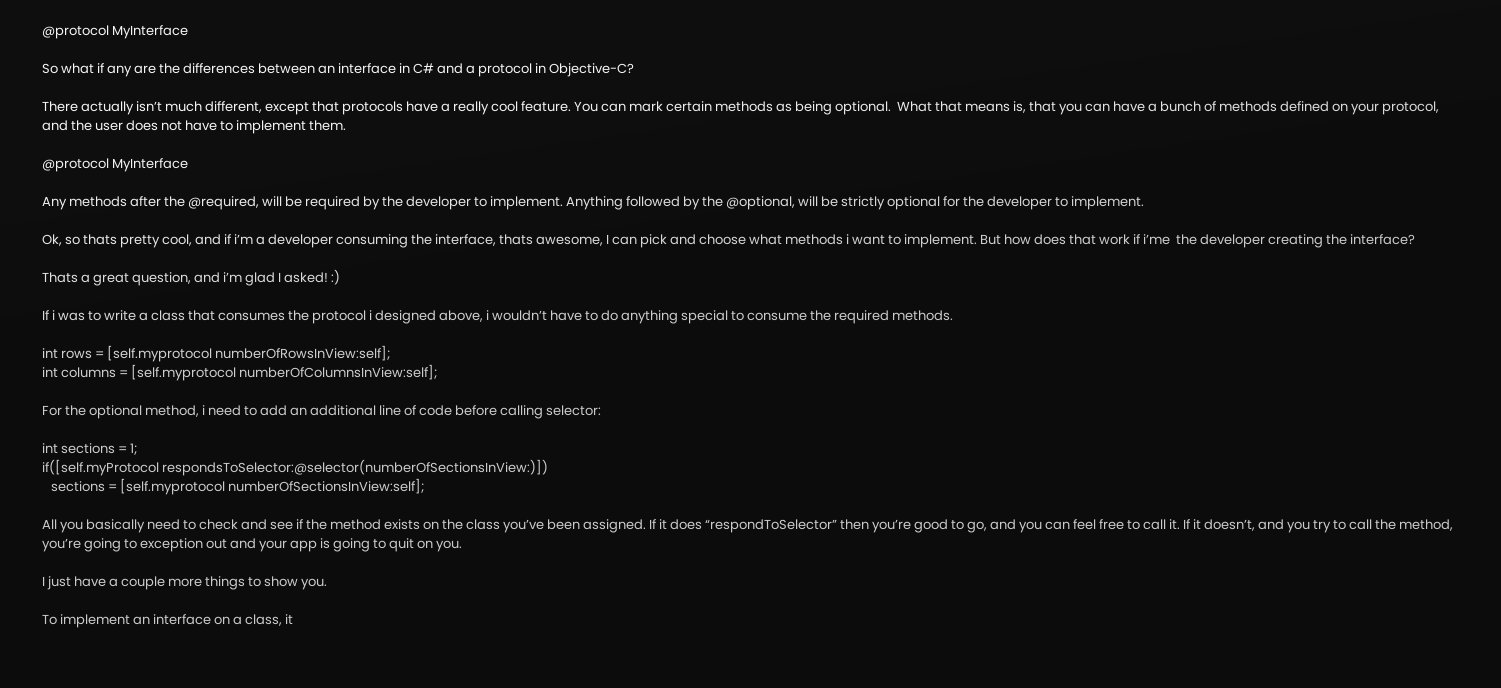@protocol MyInterface

So what if any are the differences between an interface in C# and a protocol in Objective-C?

There actually isn’t much different, except that protocols have a really cool feature. You can mark certain methods as being optional.  What that means is, that you can have a bunch of methods defined on your protocol, and the user does not have to implement them.

@protocol MyInterface

Any methods after the @required, will be required by the developer to implement. Anything followed by the @optional, will be strictly optional for the developer to implement.

Ok, so thats pretty cool, and if i’m a developer consuming the interface, thats awesome, I can pick and choose what methods i want to implement. But how does that work if i’me  the developer creating the interface?

Thats a great question, and i’m glad I asked! :)

If i was to write a class that consumes the protocol i designed above, i wouldn’t have to do anything special to consume the required methods.

int rows = [self.myprotocol numberOfRowsInView:self];
int columns = [self.myprotocol numberOfColumnsInView:self];

For the optional method, i need to add an additional line of code before calling selector:

int sections = 1;
if([self.myProtocol respondsToSelector:@selector(numberOfSectionsInView:)])
   sections = [self.myprotocol numberOfSectionsInView:self];

All you basically need to check and see if the method exists on the class you’ve been assigned. If it does “respondToSelector” then you’re good to go, and you can feel free to call it. If it doesn’t, and you try to call the method, you’re going to exception out and your app is going to quit on you.

I just have a couple more things to show you.

To implement an interface on a class, it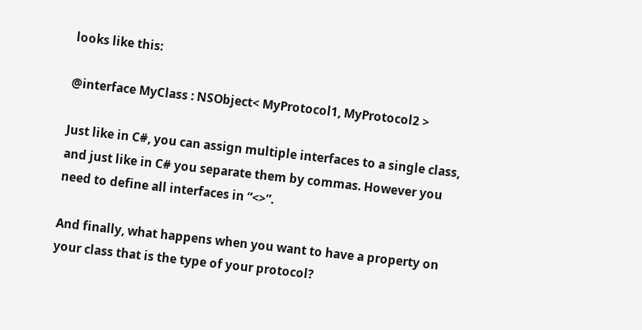looks like this:

@interface MyClass : NSObject< MyProtocol1, MyProtocol2 >

Just like in C#, you can assign multiple interfaces to a single class, and just like in C# you separate them by commas. However you need to define all interfaces in “<>”.

And finally, what happens when you want to have a property on your class that is the type of your protocol?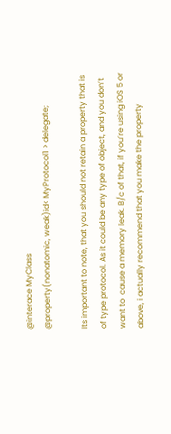@interace MyClass
@property(nonatomic, weak)id< MyProtocol1 > delegate;

Its important to note, that you should not retain a property that is of type protocol. As it could be any type of object, and you don’t want to  cause a memory leak. B/c of that, if you’re using iOS 5 or above, i actually recommend that you make the property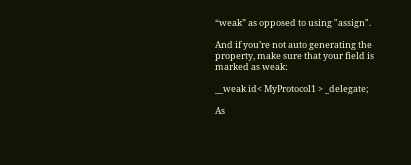“weak” as opposed to using "assign".

And if you’re not auto generating the property, make sure that your field is marked as weak:

__weak id< MyProtocol1 > _delegate;

As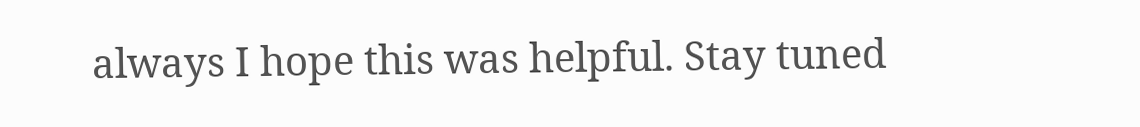always I hope this was helpful. Stay tuned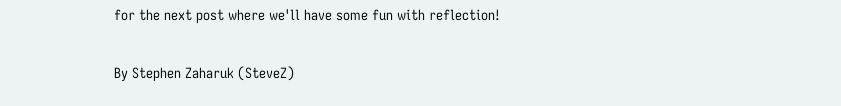for the next post where we'll have some fun with reflection!

By Stephen Zaharuk (SteveZ)